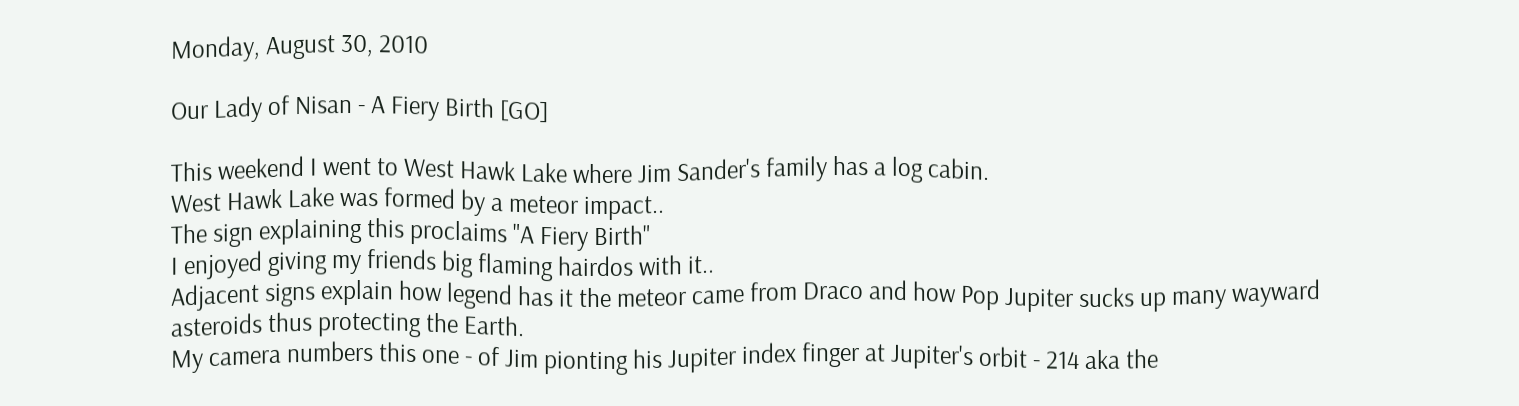Monday, August 30, 2010

Our Lady of Nisan - A Fiery Birth [GO]

This weekend I went to West Hawk Lake where Jim Sander's family has a log cabin.
West Hawk Lake was formed by a meteor impact..
The sign explaining this proclaims "A Fiery Birth"
I enjoyed giving my friends big flaming hairdos with it..
Adjacent signs explain how legend has it the meteor came from Draco and how Pop Jupiter sucks up many wayward asteroids thus protecting the Earth.
My camera numbers this one - of Jim pionting his Jupiter index finger at Jupiter's orbit - 214 aka the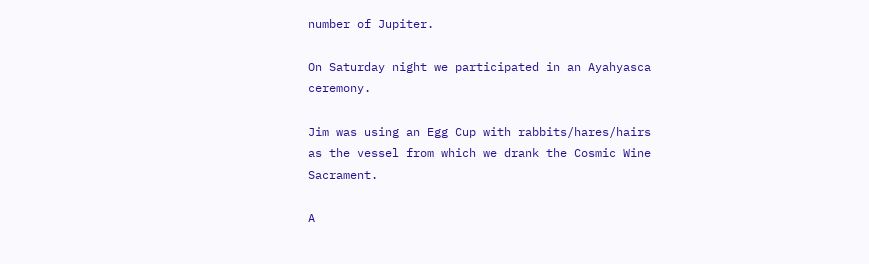number of Jupiter.

On Saturday night we participated in an Ayahyasca ceremony.

Jim was using an Egg Cup with rabbits/hares/hairs as the vessel from which we drank the Cosmic Wine Sacrament.

A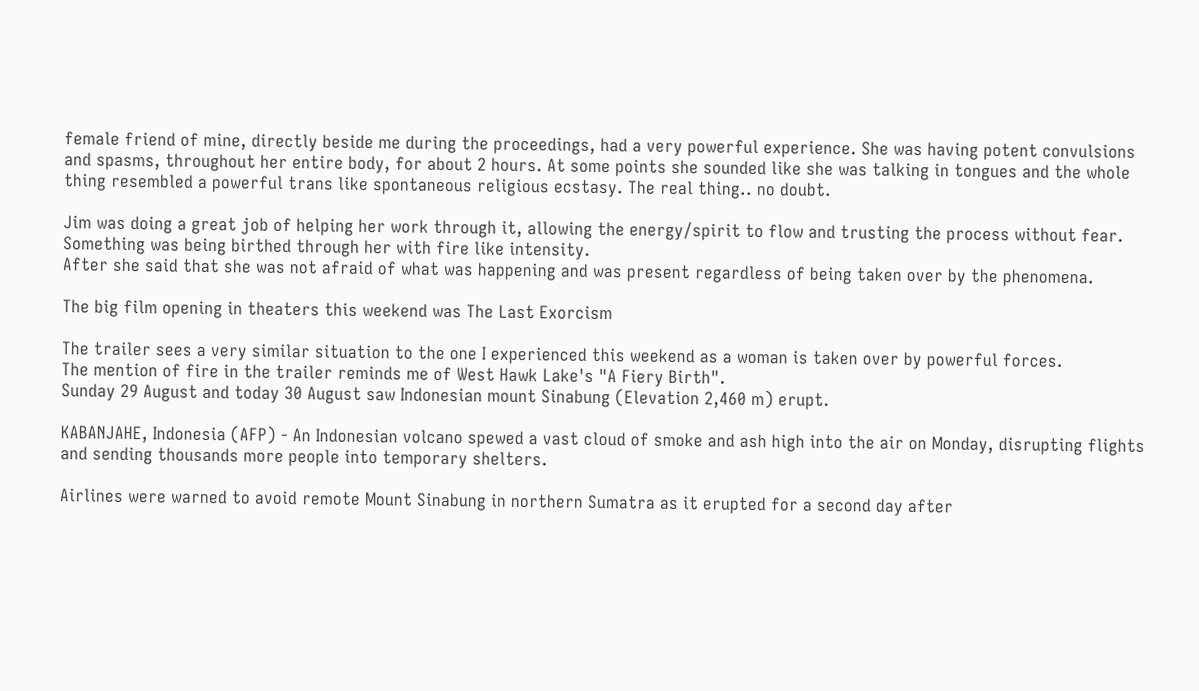female friend of mine, directly beside me during the proceedings, had a very powerful experience. She was having potent convulsions and spasms, throughout her entire body, for about 2 hours. At some points she sounded like she was talking in tongues and the whole thing resembled a powerful trans like spontaneous religious ecstasy. The real thing.. no doubt.

Jim was doing a great job of helping her work through it, allowing the energy/spirit to flow and trusting the process without fear. Something was being birthed through her with fire like intensity.
After she said that she was not afraid of what was happening and was present regardless of being taken over by the phenomena.

The big film opening in theaters this weekend was The Last Exorcism

The trailer sees a very similar situation to the one I experienced this weekend as a woman is taken over by powerful forces.
The mention of fire in the trailer reminds me of West Hawk Lake's "A Fiery Birth".
Sunday 29 August and today 30 August saw Indonesian mount Sinabung (Elevation 2,460 m) erupt.

KABANJAHE, Indonesia (AFP) - An Indonesian volcano spewed a vast cloud of smoke and ash high into the air on Monday, disrupting flights and sending thousands more people into temporary shelters.

Airlines were warned to avoid remote Mount Sinabung in northern Sumatra as it erupted for a second day after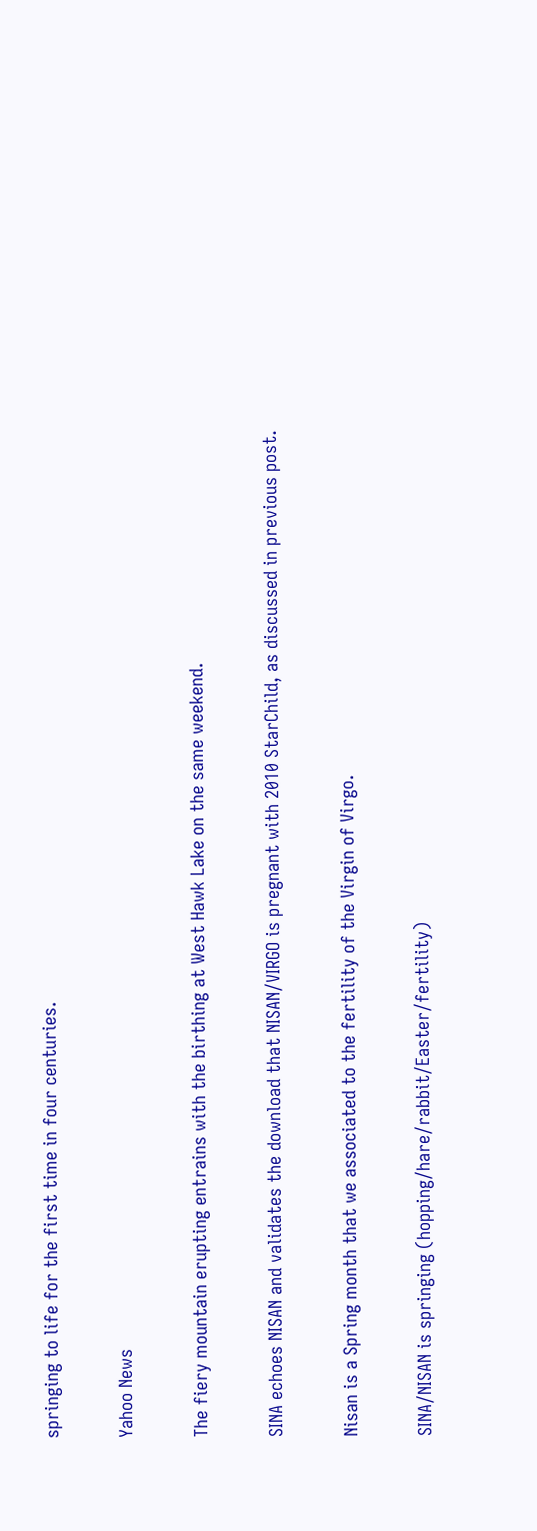springing to life for the first time in four centuries.

Yahoo News

The fiery mountain erupting entrains with the birthing at West Hawk Lake on the same weekend.

SINA echoes NISAN and validates the download that NISAN/VIRGO is pregnant with 2010 StarChild, as discussed in previous post.

Nisan is a Spring month that we associated to the fertility of the Virgin of Virgo.

SINA/NISAN is springing (hopping/hare/rabbit/Easter/fertility)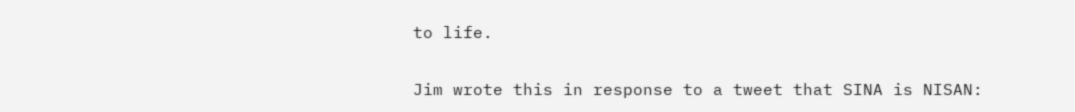to life.

Jim wrote this in response to a tweet that SINA is NISAN: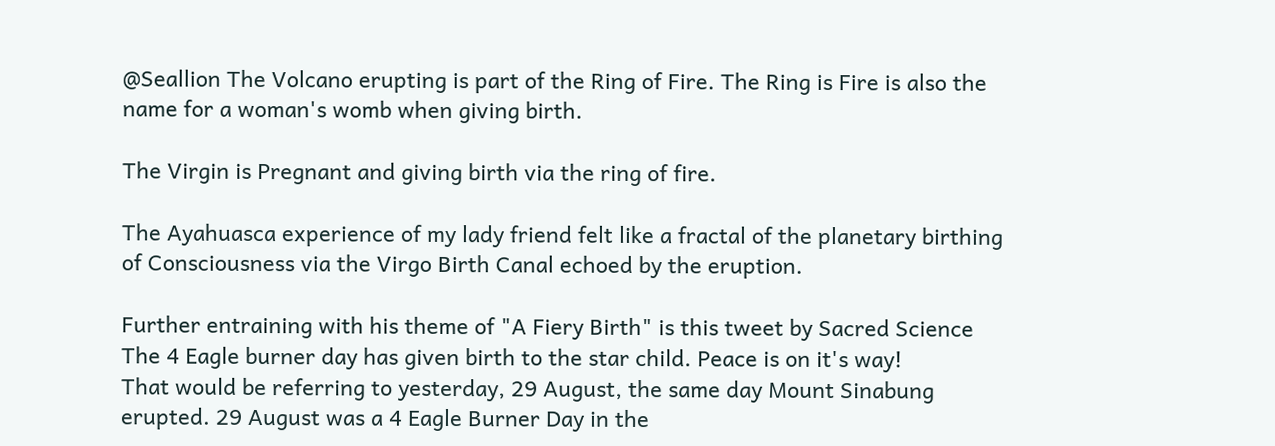@Seallion The Volcano erupting is part of the Ring of Fire. The Ring is Fire is also the name for a woman's womb when giving birth.

The Virgin is Pregnant and giving birth via the ring of fire.

The Ayahuasca experience of my lady friend felt like a fractal of the planetary birthing of Consciousness via the Virgo Birth Canal echoed by the eruption.

Further entraining with his theme of "A Fiery Birth" is this tweet by Sacred Science
The 4 Eagle burner day has given birth to the star child. Peace is on it's way!
That would be referring to yesterday, 29 August, the same day Mount Sinabung erupted. 29 August was a 4 Eagle Burner Day in the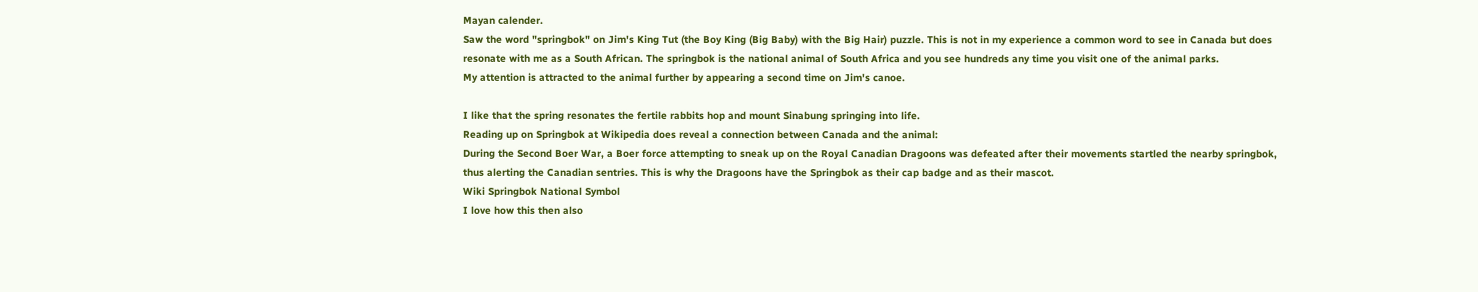Mayan calender.
Saw the word "springbok" on Jim's King Tut (the Boy King (Big Baby) with the Big Hair) puzzle. This is not in my experience a common word to see in Canada but does resonate with me as a South African. The springbok is the national animal of South Africa and you see hundreds any time you visit one of the animal parks.
My attention is attracted to the animal further by appearing a second time on Jim's canoe.

I like that the spring resonates the fertile rabbits hop and mount Sinabung springing into life.
Reading up on Springbok at Wikipedia does reveal a connection between Canada and the animal:
During the Second Boer War, a Boer force attempting to sneak up on the Royal Canadian Dragoons was defeated after their movements startled the nearby springbok, thus alerting the Canadian sentries. This is why the Dragoons have the Springbok as their cap badge and as their mascot.
Wiki Springbok National Symbol
I love how this then also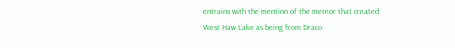entrains with the mention of the meteor that created West Haw Lake as being from Draco.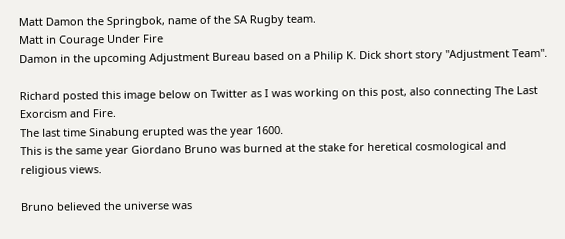Matt Damon the Springbok, name of the SA Rugby team.
Matt in Courage Under Fire
Damon in the upcoming Adjustment Bureau based on a Philip K. Dick short story "Adjustment Team".

Richard posted this image below on Twitter as I was working on this post, also connecting The Last Exorcism and Fire.
The last time Sinabung erupted was the year 1600.
This is the same year Giordano Bruno was burned at the stake for heretical cosmological and religious views.

Bruno believed the universe was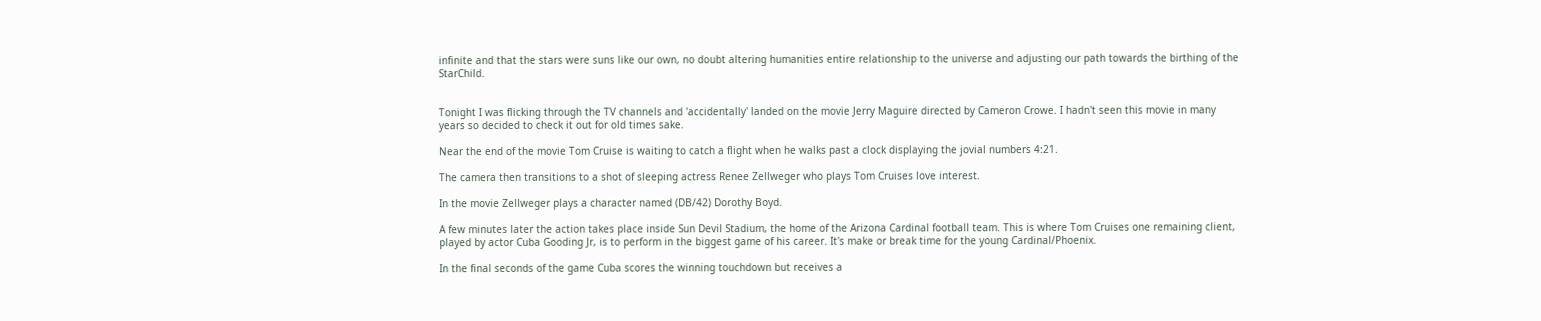infinite and that the stars were suns like our own, no doubt altering humanities entire relationship to the universe and adjusting our path towards the birthing of the StarChild.


Tonight I was flicking through the TV channels and 'accidentally' landed on the movie Jerry Maguire directed by Cameron Crowe. I hadn't seen this movie in many years so decided to check it out for old times sake.

Near the end of the movie Tom Cruise is waiting to catch a flight when he walks past a clock displaying the jovial numbers 4:21.

The camera then transitions to a shot of sleeping actress Renee Zellweger who plays Tom Cruises love interest.

In the movie Zellweger plays a character named (DB/42) Dorothy Boyd.

A few minutes later the action takes place inside Sun Devil Stadium, the home of the Arizona Cardinal football team. This is where Tom Cruises one remaining client, played by actor Cuba Gooding Jr, is to perform in the biggest game of his career. It's make or break time for the young Cardinal/Phoenix.

In the final seconds of the game Cuba scores the winning touchdown but receives a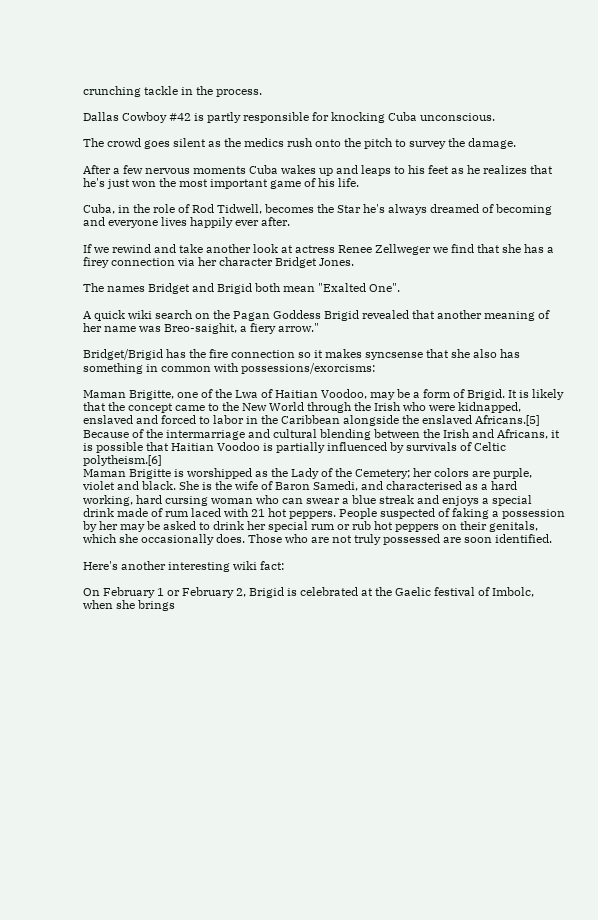crunching tackle in the process.

Dallas Cowboy #42 is partly responsible for knocking Cuba unconscious.

The crowd goes silent as the medics rush onto the pitch to survey the damage.

After a few nervous moments Cuba wakes up and leaps to his feet as he realizes that he's just won the most important game of his life.

Cuba, in the role of Rod Tidwell, becomes the Star he's always dreamed of becoming and everyone lives happily ever after.

If we rewind and take another look at actress Renee Zellweger we find that she has a firey connection via her character Bridget Jones.

The names Bridget and Brigid both mean "Exalted One".

A quick wiki search on the Pagan Goddess Brigid revealed that another meaning of her name was Breo-saighit, a fiery arrow."

Bridget/Brigid has the fire connection so it makes syncsense that she also has something in common with possessions/exorcisms:

Maman Brigitte, one of the Lwa of Haitian Voodoo, may be a form of Brigid. It is likely that the concept came to the New World through the Irish who were kidnapped, enslaved and forced to labor in the Caribbean alongside the enslaved Africans.[5] Because of the intermarriage and cultural blending between the Irish and Africans, it is possible that Haitian Voodoo is partially influenced by survivals of Celtic polytheism.[6]
Maman Brigitte is worshipped as the Lady of the Cemetery; her colors are purple, violet and black. She is the wife of Baron Samedi, and characterised as a hard working, hard cursing woman who can swear a blue streak and enjoys a special drink made of rum laced with 21 hot peppers. People suspected of faking a possession by her may be asked to drink her special rum or rub hot peppers on their genitals, which she occasionally does. Those who are not truly possessed are soon identified.

Here's another interesting wiki fact:

On February 1 or February 2, Brigid is celebrated at the Gaelic festival of Imbolc, when she brings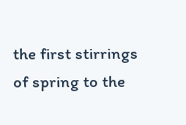the first stirrings of spring to the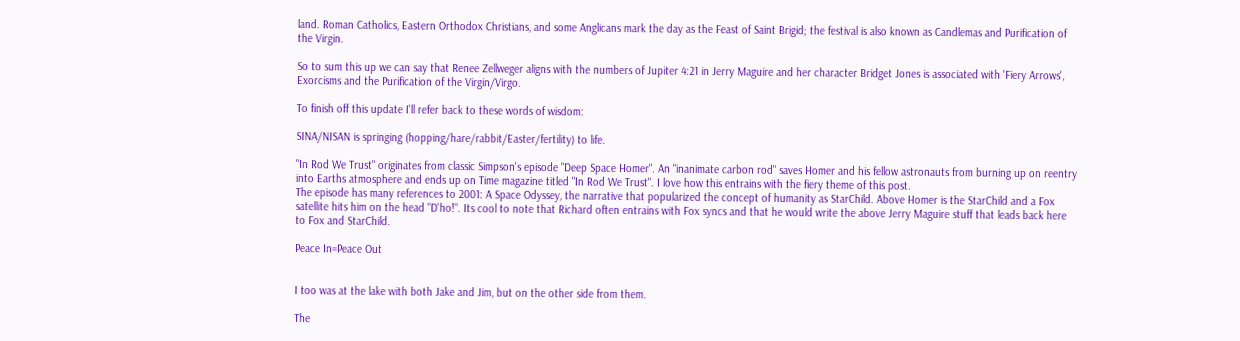land. Roman Catholics, Eastern Orthodox Christians, and some Anglicans mark the day as the Feast of Saint Brigid; the festival is also known as Candlemas and Purification of the Virgin.

So to sum this up we can say that Renee Zellweger aligns with the numbers of Jupiter 4:21 in Jerry Maguire and her character Bridget Jones is associated with 'Fiery Arrows', Exorcisms and the Purification of the Virgin/Virgo.

To finish off this update I'll refer back to these words of wisdom:

SINA/NISAN is springing (hopping/hare/rabbit/Easter/fertility) to life.

"In Rod We Trust" originates from classic Simpson's episode "Deep Space Homer". An "inanimate carbon rod" saves Homer and his fellow astronauts from burning up on reentry into Earths atmosphere and ends up on Time magazine titled "In Rod We Trust". I love how this entrains with the fiery theme of this post.
The episode has many references to 2001: A Space Odyssey, the narrative that popularized the concept of humanity as StarChild. Above Homer is the StarChild and a Fox satellite hits him on the head "D'ho!". Its cool to note that Richard often entrains with Fox syncs and that he would write the above Jerry Maguire stuff that leads back here to Fox and StarChild.

Peace In=Peace Out


I too was at the lake with both Jake and Jim, but on the other side from them.

The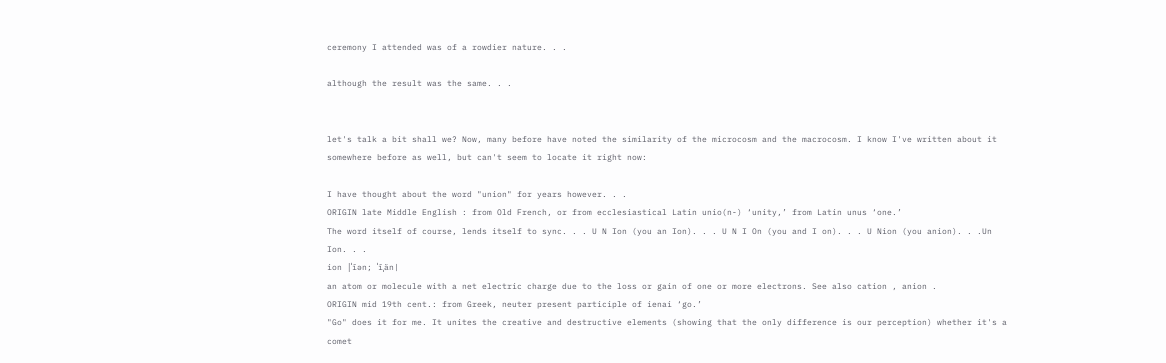ceremony I attended was of a rowdier nature. . .

although the result was the same. . .


let's talk a bit shall we? Now, many before have noted the similarity of the microcosm and the macrocosm. I know I've written about it somewhere before as well, but can't seem to locate it right now:

I have thought about the word "union" for years however. . .
ORIGIN late Middle English : from Old French, or from ecclesiastical Latin unio(n-) ‘unity,’ from Latin unus ‘one.’
The word itself of course, lends itself to sync. . . U N Ion (you an Ion). . . U N I On (you and I on). . . U Nion (you anion). . .Un Ion. . .
ion |ˈīən; ˈīˌän|
an atom or molecule with a net electric charge due to the loss or gain of one or more electrons. See also cation , anion .
ORIGIN mid 19th cent.: from Greek, neuter present participle of ienai ‘go.’
"Go" does it for me. It unites the creative and destructive elements (showing that the only difference is our perception) whether it's a comet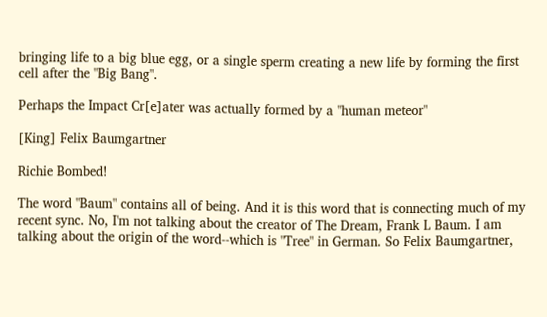bringing life to a big blue egg, or a single sperm creating a new life by forming the first cell after the "Big Bang".

Perhaps the Impact Cr[e]ater was actually formed by a "human meteor"

[King] Felix Baumgartner

Richie Bombed!

The word "Baum" contains all of being. And it is this word that is connecting much of my recent sync. No, I'm not talking about the creator of The Dream, Frank L Baum. I am talking about the origin of the word--which is "Tree" in German. So Felix Baumgartner,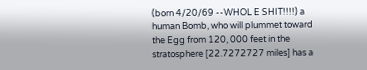(born 4/20/69 --WHOL E SHIT!!!!) a human Bomb, who will plummet toward the Egg from 120, 000 feet in the stratosphere [22.7272727 miles] has a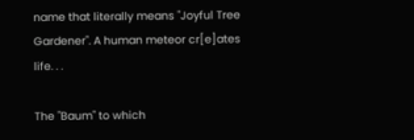name that literally means "Joyful Tree Gardener". A human meteor cr[e]ates life. . .

The "Baum" to which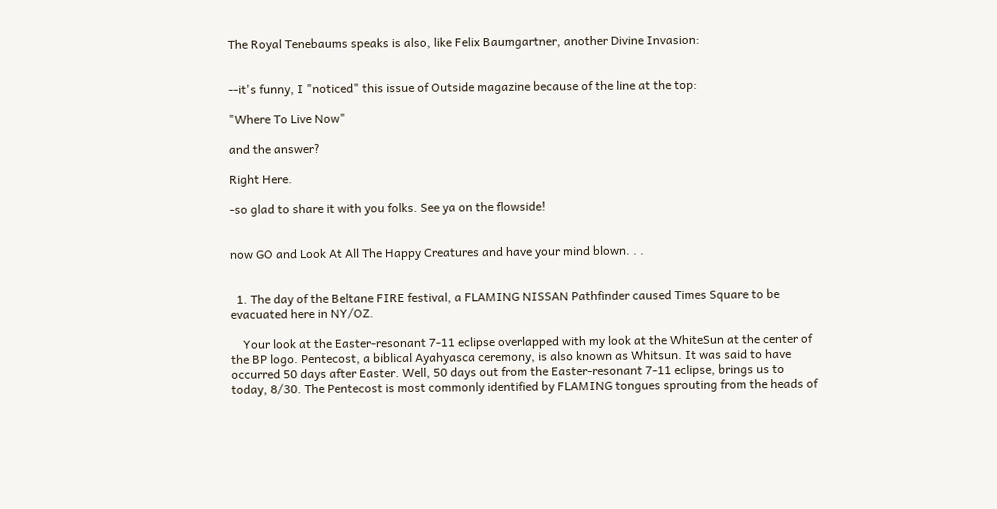The Royal Tenebaums speaks is also, like Felix Baumgartner, another Divine Invasion:


--it's funny, I "noticed" this issue of Outside magazine because of the line at the top:

"Where To Live Now"

and the answer?

Right Here.

-so glad to share it with you folks. See ya on the flowside!


now GO and Look At All The Happy Creatures and have your mind blown. . .


  1. The day of the Beltane FIRE festival, a FLAMING NISSAN Pathfinder caused Times Square to be evacuated here in NY/OZ.

    Your look at the Easter-resonant 7-11 eclipse overlapped with my look at the WhiteSun at the center of the BP logo. Pentecost, a biblical Ayahyasca ceremony, is also known as Whitsun. It was said to have occurred 50 days after Easter. Well, 50 days out from the Easter-resonant 7-11 eclipse, brings us to today, 8/30. The Pentecost is most commonly identified by FLAMING tongues sprouting from the heads of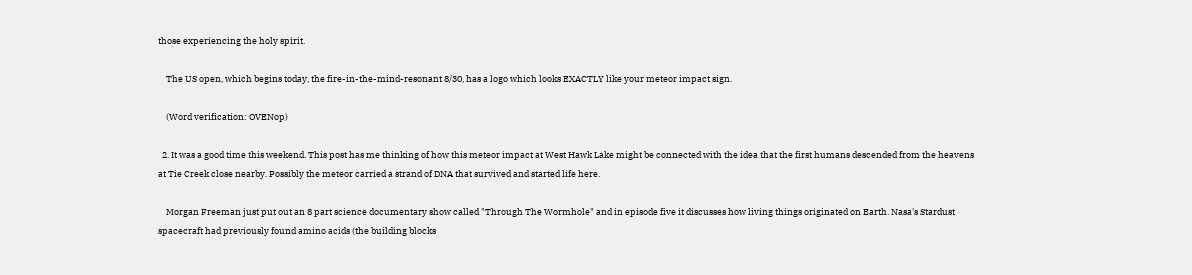those experiencing the holy spirit.

    The US open, which begins today, the fire-in-the-mind-resonant 8/30, has a logo which looks EXACTLY like your meteor impact sign.

    (Word verification: OVENop)

  2. It was a good time this weekend. This post has me thinking of how this meteor impact at West Hawk Lake might be connected with the idea that the first humans descended from the heavens at Tie Creek close nearby. Possibly the meteor carried a strand of DNA that survived and started life here.

    Morgan Freeman just put out an 8 part science documentary show called "Through The Wormhole" and in episode five it discusses how living things originated on Earth. Nasa's Stardust spacecraft had previously found amino acids (the building blocks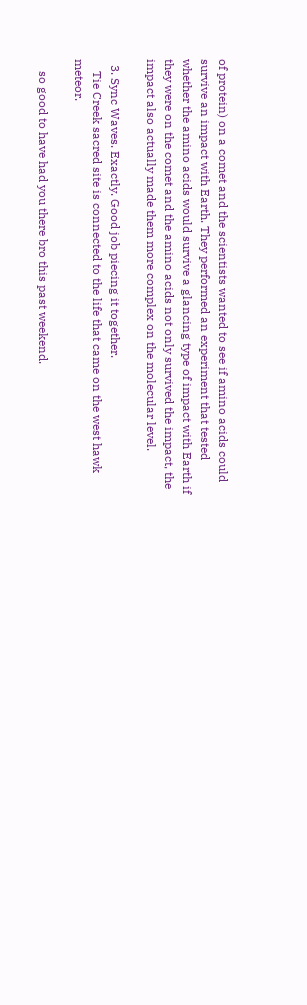of protein) on a comet and the scientists wanted to see if amino acids could survive an impact with Earth. They performed an experiment that tested whether the amino acids would survive a glancing type of impact with Earth if they were on the comet and the amino acids not only survived the impact, the impact also actually made them more complex on the molecular level.

  3. Sync Waves. Exactly. Good job piecing it together.
    Tie Creek sacred site is connected to the life that came on the west hawk meteor.

    so good to have had you there bro this past weekend.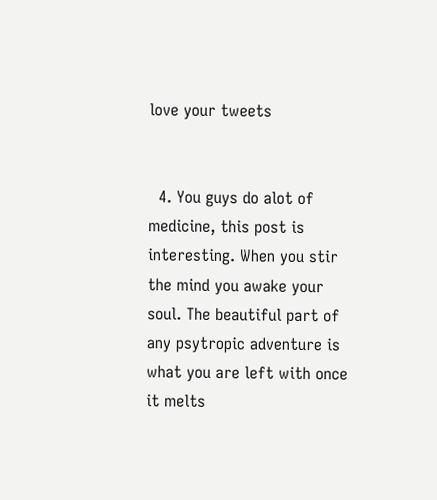love your tweets


  4. You guys do alot of medicine, this post is interesting. When you stir the mind you awake your soul. The beautiful part of any psytropic adventure is what you are left with once it melts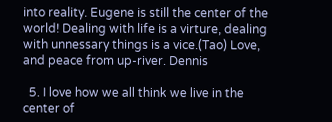into reality. Eugene is still the center of the world! Dealing with life is a virture, dealing with unnessary things is a vice.(Tao) Love, and peace from up-river. Dennis

  5. I love how we all think we live in the center of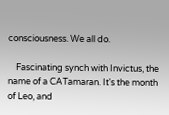consciousness. We all do.

    Fascinating synch with Invictus, the name of a CATamaran. It's the month of Leo, and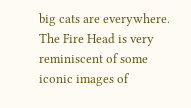big cats are everywhere. The Fire Head is very reminiscent of some iconic images of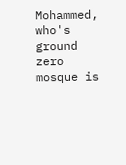Mohammed, who's ground zero mosque is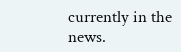currently in the news.